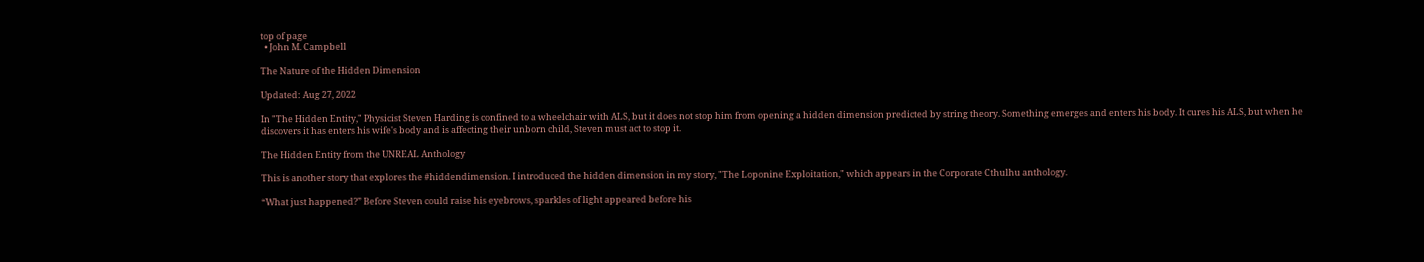top of page
  • John M. Campbell

The Nature of the Hidden Dimension

Updated: Aug 27, 2022

In "The Hidden Entity," Physicist Steven Harding is confined to a wheelchair with ALS, but it does not stop him from opening a hidden dimension predicted by string theory. Something emerges and enters his body. It cures his ALS, but when he discovers it has enters his wife's body and is affecting their unborn child, Steven must act to stop it.

The Hidden Entity from the UNREAL Anthology

This is another story that explores the #hiddendimension. I introduced the hidden dimension in my story, "The Loponine Exploitation," which appears in the Corporate Cthulhu anthology.

“What just happened?” Before Steven could raise his eyebrows, sparkles of light appeared before his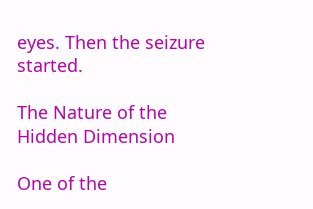eyes. Then the seizure started.

The Nature of the Hidden Dimension

One of the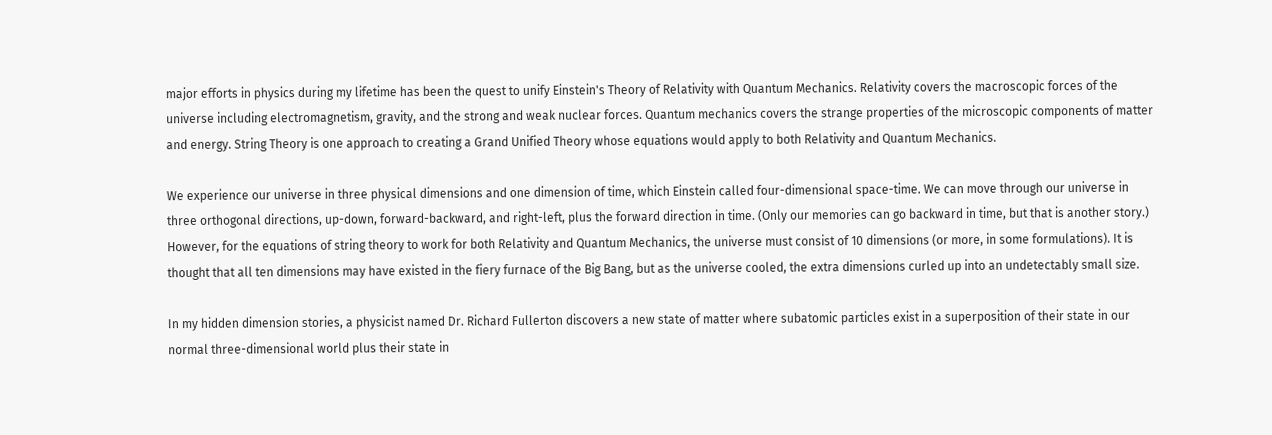major efforts in physics during my lifetime has been the quest to unify Einstein's Theory of Relativity with Quantum Mechanics. Relativity covers the macroscopic forces of the universe including electromagnetism, gravity, and the strong and weak nuclear forces. Quantum mechanics covers the strange properties of the microscopic components of matter and energy. String Theory is one approach to creating a Grand Unified Theory whose equations would apply to both Relativity and Quantum Mechanics.

We experience our universe in three physical dimensions and one dimension of time, which Einstein called four-dimensional space-time. We can move through our universe in three orthogonal directions, up-down, forward-backward, and right-left, plus the forward direction in time. (Only our memories can go backward in time, but that is another story.) However, for the equations of string theory to work for both Relativity and Quantum Mechanics, the universe must consist of 10 dimensions (or more, in some formulations). It is thought that all ten dimensions may have existed in the fiery furnace of the Big Bang, but as the universe cooled, the extra dimensions curled up into an undetectably small size.

In my hidden dimension stories, a physicist named Dr. Richard Fullerton discovers a new state of matter where subatomic particles exist in a superposition of their state in our normal three-dimensional world plus their state in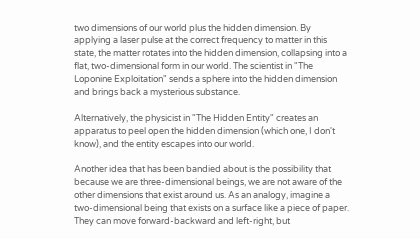two dimensions of our world plus the hidden dimension. By applying a laser pulse at the correct frequency to matter in this state, the matter rotates into the hidden dimension, collapsing into a flat, two-dimensional form in our world. The scientist in "The Loponine Exploitation" sends a sphere into the hidden dimension and brings back a mysterious substance.

Alternatively, the physicist in "The Hidden Entity" creates an apparatus to peel open the hidden dimension (which one, I don't know), and the entity escapes into our world.

Another idea that has been bandied about is the possibility that because we are three-dimensional beings, we are not aware of the other dimensions that exist around us. As an analogy, imagine a two-dimensional being that exists on a surface like a piece of paper. They can move forward-backward and left-right, but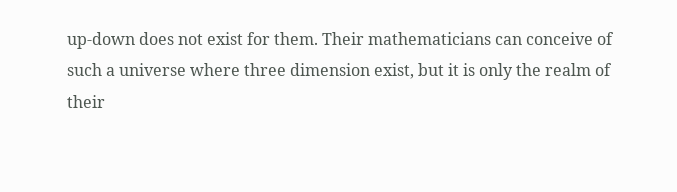up-down does not exist for them. Their mathematicians can conceive of such a universe where three dimension exist, but it is only the realm of their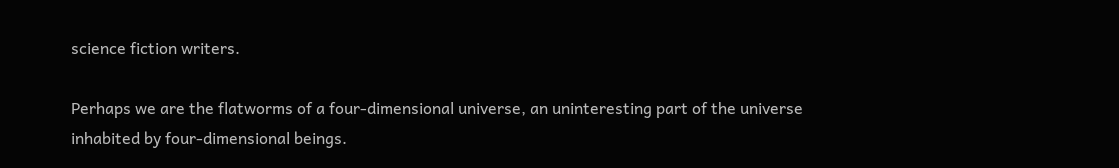science fiction writers.

Perhaps we are the flatworms of a four-dimensional universe, an uninteresting part of the universe inhabited by four-dimensional beings.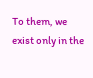To them, we exist only in the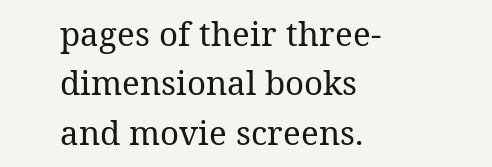pages of their three-dimensional books and movie screens.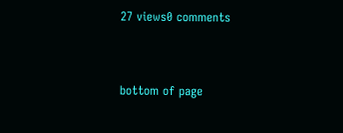27 views0 comments


bottom of page